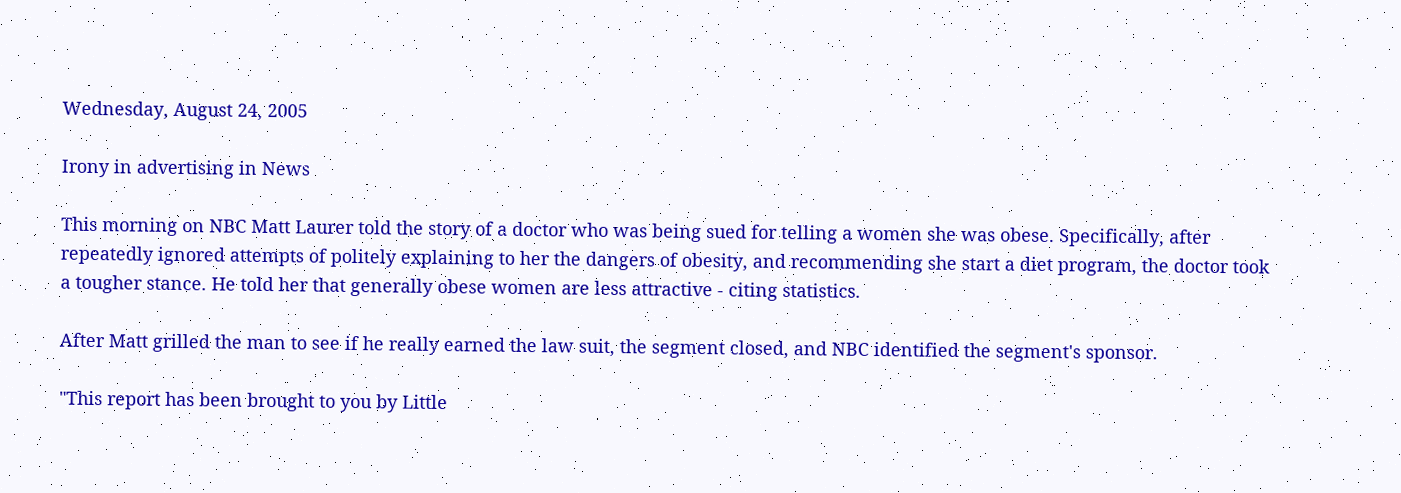Wednesday, August 24, 2005

Irony in advertising in News

This morning on NBC Matt Laurer told the story of a doctor who was being sued for telling a women she was obese. Specifically, after repeatedly ignored attempts of politely explaining to her the dangers of obesity, and recommending she start a diet program, the doctor took a tougher stance. He told her that generally obese women are less attractive - citing statistics.

After Matt grilled the man to see if he really earned the law suit, the segment closed, and NBC identified the segment's sponsor.

"This report has been brought to you by Little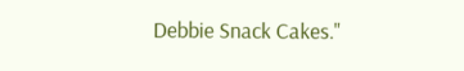Debbie Snack Cakes."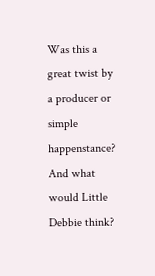Was this a great twist by a producer or simple happenstance? And what would Little Debbie think?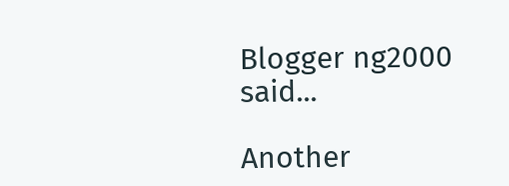Blogger ng2000 said...

Another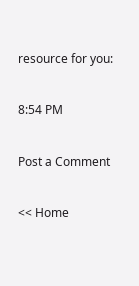resource for you:

8:54 PM

Post a Comment

<< Home